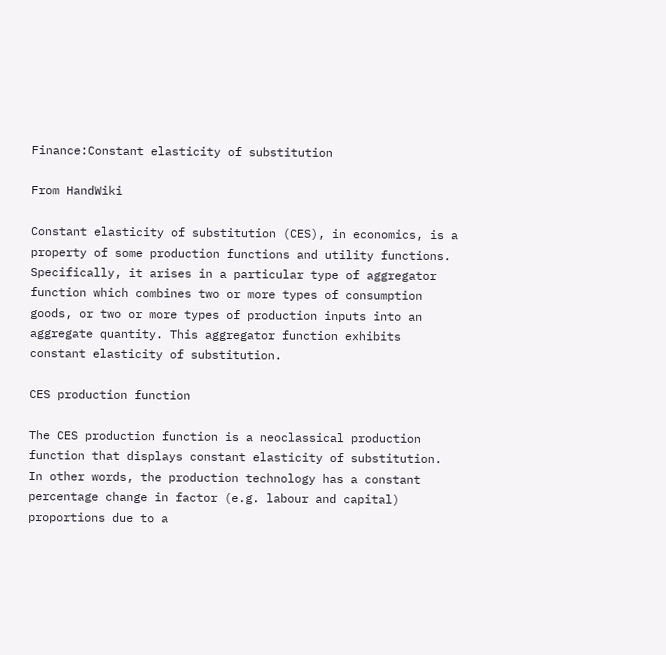Finance:Constant elasticity of substitution

From HandWiki

Constant elasticity of substitution (CES), in economics, is a property of some production functions and utility functions. Specifically, it arises in a particular type of aggregator function which combines two or more types of consumption goods, or two or more types of production inputs into an aggregate quantity. This aggregator function exhibits constant elasticity of substitution.

CES production function

The CES production function is a neoclassical production function that displays constant elasticity of substitution. In other words, the production technology has a constant percentage change in factor (e.g. labour and capital) proportions due to a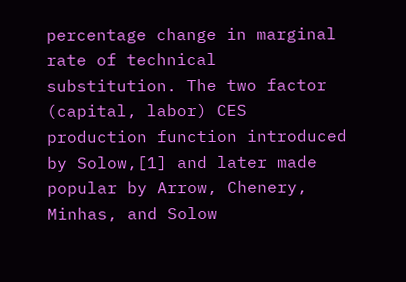percentage change in marginal rate of technical substitution. The two factor (capital, labor) CES production function introduced by Solow,[1] and later made popular by Arrow, Chenery, Minhas, and Solow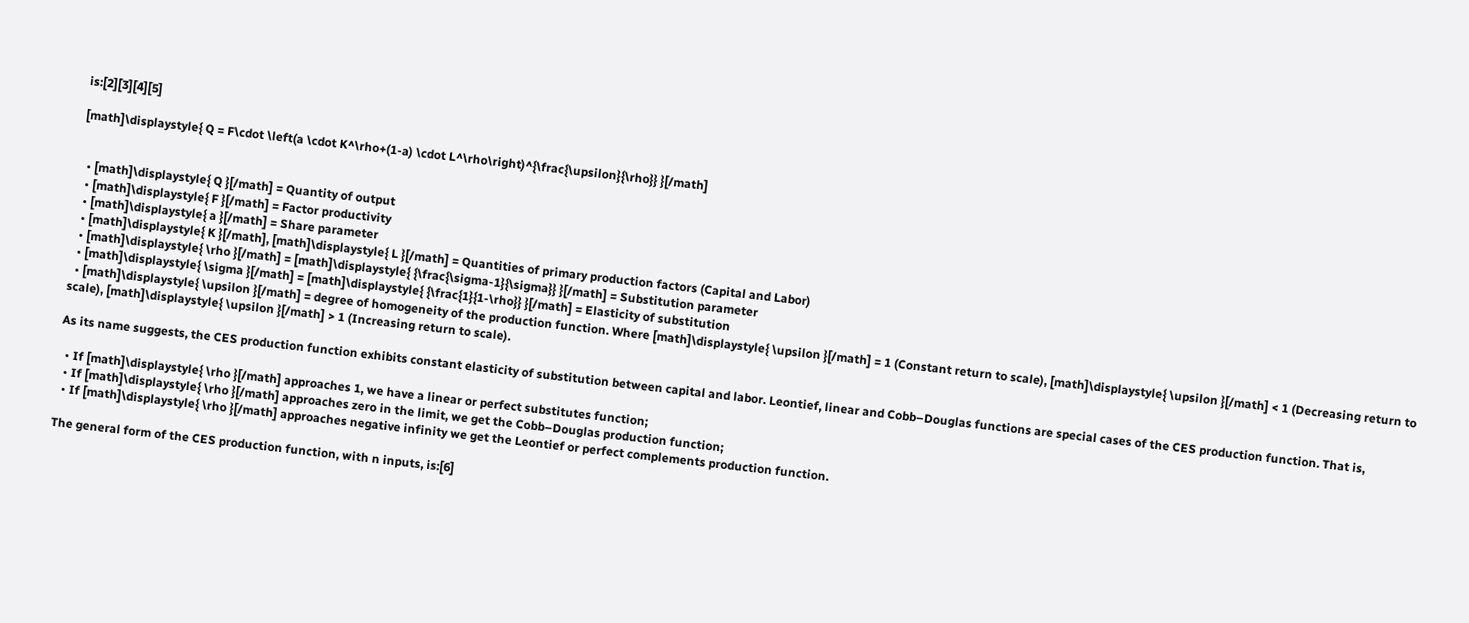is:[2][3][4][5]

[math]\displaystyle{ Q = F\cdot \left(a \cdot K^\rho+(1-a) \cdot L^\rho\right)^{\frac{\upsilon}{\rho}} }[/math]


  • [math]\displaystyle{ Q }[/math] = Quantity of output
  • [math]\displaystyle{ F }[/math] = Factor productivity
  • [math]\displaystyle{ a }[/math] = Share parameter
  • [math]\displaystyle{ K }[/math], [math]\displaystyle{ L }[/math] = Quantities of primary production factors (Capital and Labor)
  • [math]\displaystyle{ \rho }[/math] = [math]\displaystyle{ {\frac{\sigma-1}{\sigma}} }[/math] = Substitution parameter
  • [math]\displaystyle{ \sigma }[/math] = [math]\displaystyle{ {\frac{1}{1-\rho}} }[/math] = Elasticity of substitution
  • [math]\displaystyle{ \upsilon }[/math] = degree of homogeneity of the production function. Where [math]\displaystyle{ \upsilon }[/math] = 1 (Constant return to scale), [math]\displaystyle{ \upsilon }[/math] < 1 (Decreasing return to scale), [math]\displaystyle{ \upsilon }[/math] > 1 (Increasing return to scale).

As its name suggests, the CES production function exhibits constant elasticity of substitution between capital and labor. Leontief, linear and Cobb–Douglas functions are special cases of the CES production function. That is,

  • If [math]\displaystyle{ \rho }[/math] approaches 1, we have a linear or perfect substitutes function;
  • If [math]\displaystyle{ \rho }[/math] approaches zero in the limit, we get the Cobb–Douglas production function;
  • If [math]\displaystyle{ \rho }[/math] approaches negative infinity we get the Leontief or perfect complements production function.

The general form of the CES production function, with n inputs, is:[6]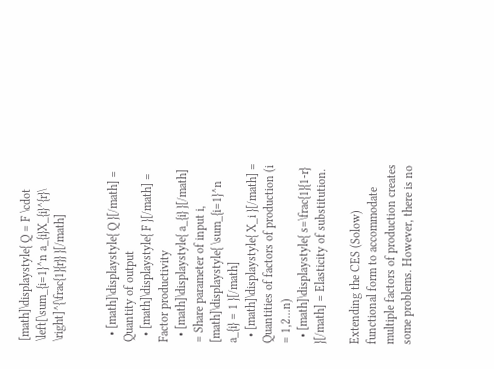[math]\displaystyle{ Q = F \cdot \left[\sum_{i=1}^n a_{i}X_{i}^{r}\ \right]^{\frac{1}{r}} }[/math]


  • [math]\displaystyle{ Q }[/math] = Quantity of output
  • [math]\displaystyle{ F }[/math] = Factor productivity
  • [math]\displaystyle{ a_{i} }[/math] = Share parameter of input i, [math]\displaystyle{ \sum_{i=1}^n a_{i} = 1 }[/math]
  • [math]\displaystyle{ X_i }[/math] = Quantities of factors of production (i = 1,2...n)
  • [math]\displaystyle{ s=\frac{1}{1-r} }[/math] = Elasticity of substitution.

Extending the CES (Solow) functional form to accommodate multiple factors of production creates some problems. However, there is no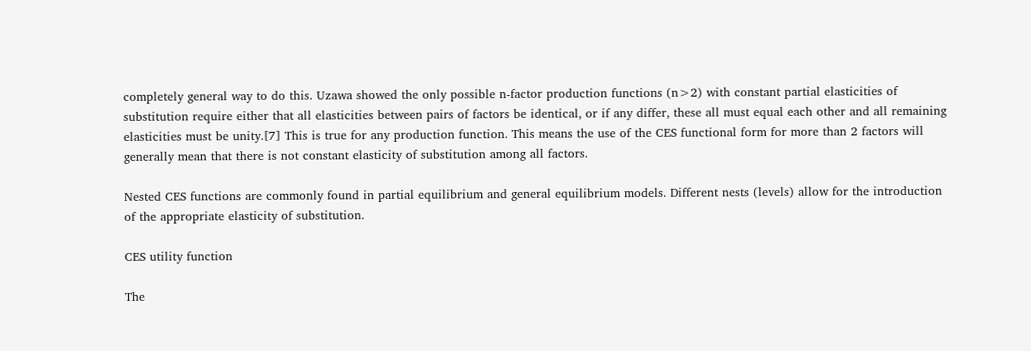completely general way to do this. Uzawa showed the only possible n-factor production functions (n>2) with constant partial elasticities of substitution require either that all elasticities between pairs of factors be identical, or if any differ, these all must equal each other and all remaining elasticities must be unity.[7] This is true for any production function. This means the use of the CES functional form for more than 2 factors will generally mean that there is not constant elasticity of substitution among all factors.

Nested CES functions are commonly found in partial equilibrium and general equilibrium models. Different nests (levels) allow for the introduction of the appropriate elasticity of substitution.

CES utility function

The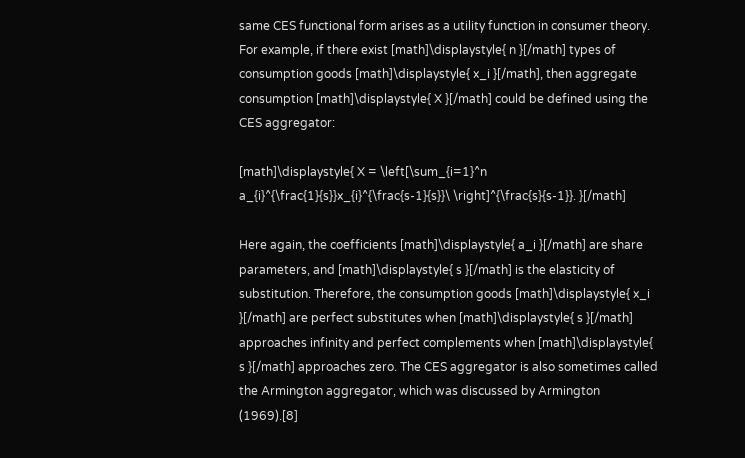same CES functional form arises as a utility function in consumer theory. For example, if there exist [math]\displaystyle{ n }[/math] types of consumption goods [math]\displaystyle{ x_i }[/math], then aggregate consumption [math]\displaystyle{ X }[/math] could be defined using the CES aggregator:

[math]\displaystyle{ X = \left[\sum_{i=1}^n a_{i}^{\frac{1}{s}}x_{i}^{\frac{s-1}{s}}\ \right]^{\frac{s}{s-1}}. }[/math]

Here again, the coefficients [math]\displaystyle{ a_i }[/math] are share parameters, and [math]\displaystyle{ s }[/math] is the elasticity of substitution. Therefore, the consumption goods [math]\displaystyle{ x_i }[/math] are perfect substitutes when [math]\displaystyle{ s }[/math] approaches infinity and perfect complements when [math]\displaystyle{ s }[/math] approaches zero. The CES aggregator is also sometimes called the Armington aggregator, which was discussed by Armington (1969).[8]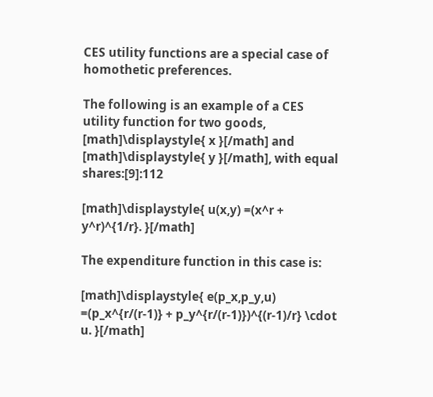CES utility functions are a special case of homothetic preferences.

The following is an example of a CES utility function for two goods, [math]\displaystyle{ x }[/math] and [math]\displaystyle{ y }[/math], with equal shares:[9]:112

[math]\displaystyle{ u(x,y) =(x^r + y^r)^{1/r}. }[/math]

The expenditure function in this case is:

[math]\displaystyle{ e(p_x,p_y,u) =(p_x^{r/(r-1)} + p_y^{r/(r-1)})^{(r-1)/r} \cdot u. }[/math]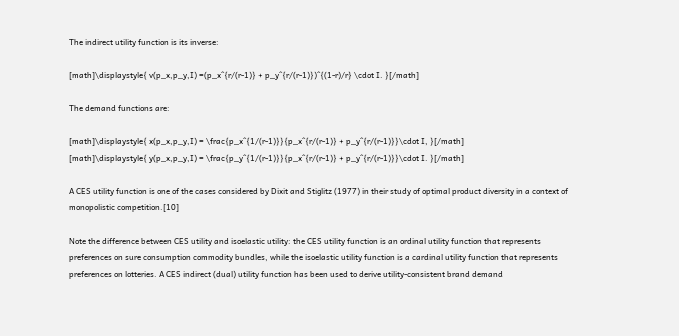The indirect utility function is its inverse:

[math]\displaystyle{ v(p_x,p_y,I) =(p_x^{r/(r-1)} + p_y^{r/(r-1)})^{(1-r)/r} \cdot I. }[/math]

The demand functions are:

[math]\displaystyle{ x(p_x,p_y,I) = \frac{p_x^{1/(r-1)}}{p_x^{r/(r-1)} + p_y^{r/(r-1)}}\cdot I, }[/math]
[math]\displaystyle{ y(p_x,p_y,I) = \frac{p_y^{1/(r-1)}}{p_x^{r/(r-1)} + p_y^{r/(r-1)}}\cdot I. }[/math]

A CES utility function is one of the cases considered by Dixit and Stiglitz (1977) in their study of optimal product diversity in a context of monopolistic competition.[10]

Note the difference between CES utility and isoelastic utility: the CES utility function is an ordinal utility function that represents preferences on sure consumption commodity bundles, while the isoelastic utility function is a cardinal utility function that represents preferences on lotteries. A CES indirect (dual) utility function has been used to derive utility-consistent brand demand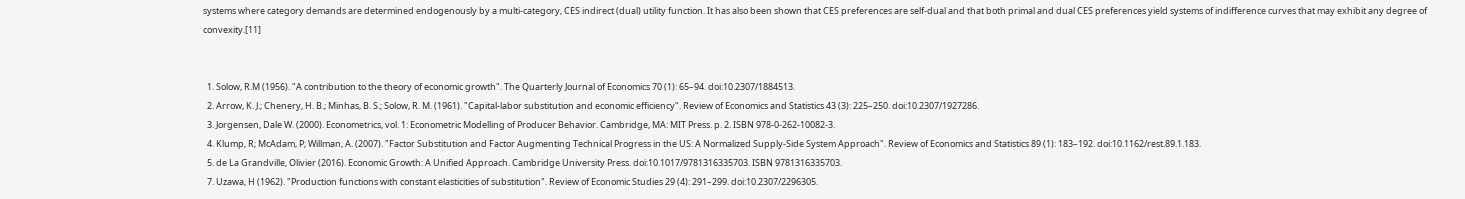systems where category demands are determined endogenously by a multi-category, CES indirect (dual) utility function. It has also been shown that CES preferences are self-dual and that both primal and dual CES preferences yield systems of indifference curves that may exhibit any degree of convexity.[11]


  1. Solow, R.M (1956). "A contribution to the theory of economic growth". The Quarterly Journal of Economics 70 (1): 65–94. doi:10.2307/1884513.
  2. Arrow, K. J.; Chenery, H. B.; Minhas, B. S.; Solow, R. M. (1961). "Capital-labor substitution and economic efficiency". Review of Economics and Statistics 43 (3): 225–250. doi:10.2307/1927286.
  3. Jorgensen, Dale W. (2000). Econometrics, vol. 1: Econometric Modelling of Producer Behavior. Cambridge, MA: MIT Press. p. 2. ISBN 978-0-262-10082-3.
  4. Klump, R; McAdam, P; Willman, A. (2007). "Factor Substitution and Factor Augmenting Technical Progress in the US: A Normalized Supply-Side System Approach". Review of Economics and Statistics 89 (1): 183–192. doi:10.1162/rest.89.1.183.
  5. de La Grandville, Olivier (2016). Economic Growth: A Unified Approach. Cambridge University Press. doi:10.1017/9781316335703. ISBN 9781316335703.
  7. Uzawa, H (1962). "Production functions with constant elasticities of substitution". Review of Economic Studies 29 (4): 291–299. doi:10.2307/2296305.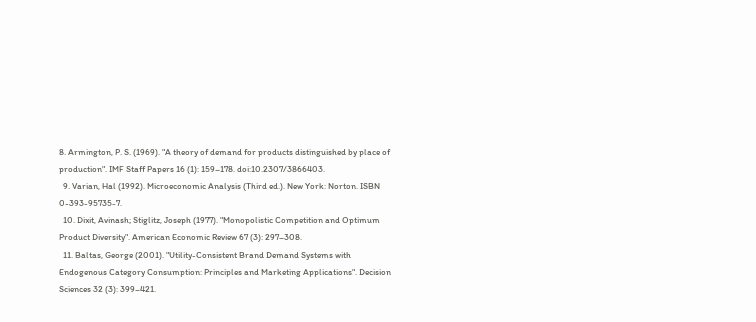8. Armington, P. S. (1969). "A theory of demand for products distinguished by place of production". IMF Staff Papers 16 (1): 159–178. doi:10.2307/3866403.
  9. Varian, Hal (1992). Microeconomic Analysis (Third ed.). New York: Norton. ISBN 0-393-95735-7.
  10. Dixit, Avinash; Stiglitz, Joseph (1977). "Monopolistic Competition and Optimum Product Diversity". American Economic Review 67 (3): 297–308.
  11. Baltas, George (2001). "Utility-Consistent Brand Demand Systems with Endogenous Category Consumption: Principles and Marketing Applications". Decision Sciences 32 (3): 399–421.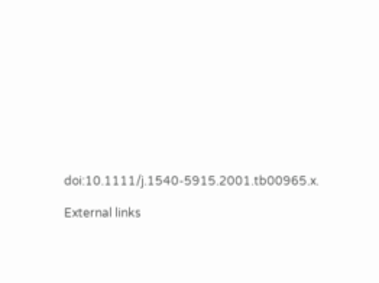doi:10.1111/j.1540-5915.2001.tb00965.x.

External links